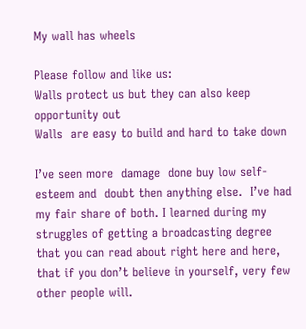My wall has wheels

Please follow and like us:
Walls protect us but they can also keep opportunity out
Walls  are easy to build and hard to take down

I’ve seen more  damage  done buy low self-esteem and  doubt then anything else.  I’ve had my fair share of both. I learned during my struggles of getting a broadcasting degree that you can read about right here and here, that if you don’t believe in yourself, very few other people will.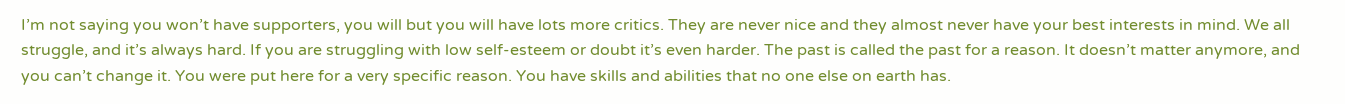I’m not saying you won’t have supporters, you will but you will have lots more critics. They are never nice and they almost never have your best interests in mind. We all struggle, and it’s always hard. If you are struggling with low self-esteem or doubt it’s even harder. The past is called the past for a reason. It doesn’t matter anymore, and you can’t change it. You were put here for a very specific reason. You have skills and abilities that no one else on earth has.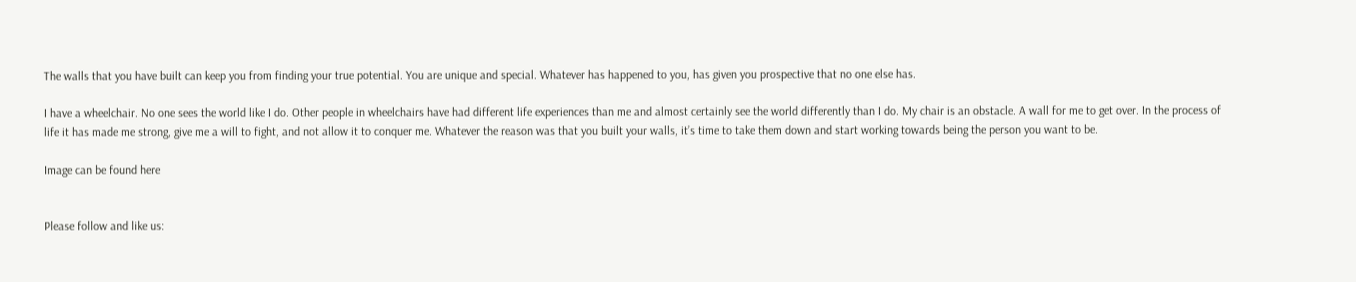The walls that you have built can keep you from finding your true potential. You are unique and special. Whatever has happened to you, has given you prospective that no one else has.

I have a wheelchair. No one sees the world like I do. Other people in wheelchairs have had different life experiences than me and almost certainly see the world differently than I do. My chair is an obstacle. A wall for me to get over. In the process of life it has made me strong, give me a will to fight, and not allow it to conquer me. Whatever the reason was that you built your walls, it’s time to take them down and start working towards being the person you want to be.

Image can be found here


Please follow and like us: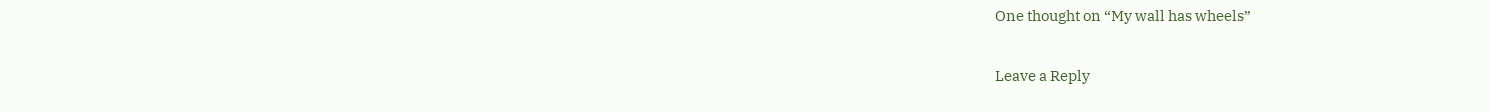One thought on “My wall has wheels”

Leave a Reply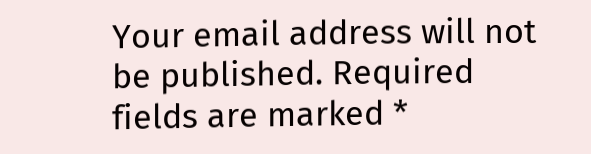Your email address will not be published. Required fields are marked *